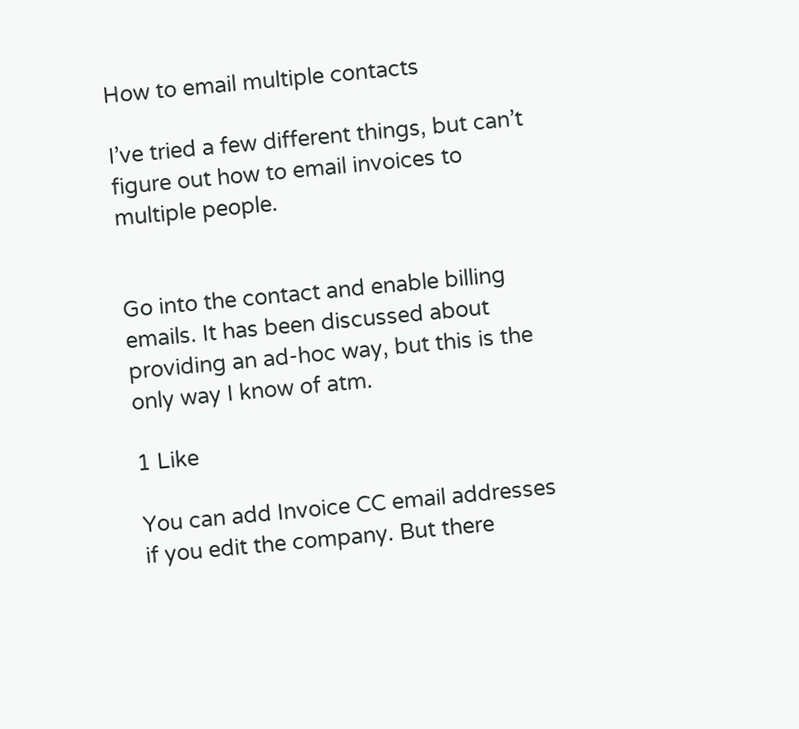How to email multiple contacts

I’ve tried a few different things, but can’t figure out how to email invoices to multiple people.


Go into the contact and enable billing emails. It has been discussed about providing an ad-hoc way, but this is the only way I know of atm.

1 Like

You can add Invoice CC email addresses if you edit the company. But there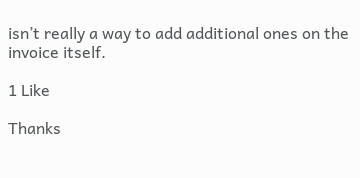isn’t really a way to add additional ones on the invoice itself.

1 Like

Thanks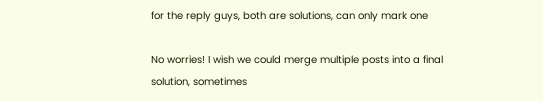for the reply guys, both are solutions, can only mark one

No worries! I wish we could merge multiple posts into a final solution, sometimes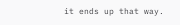it ends up that way.